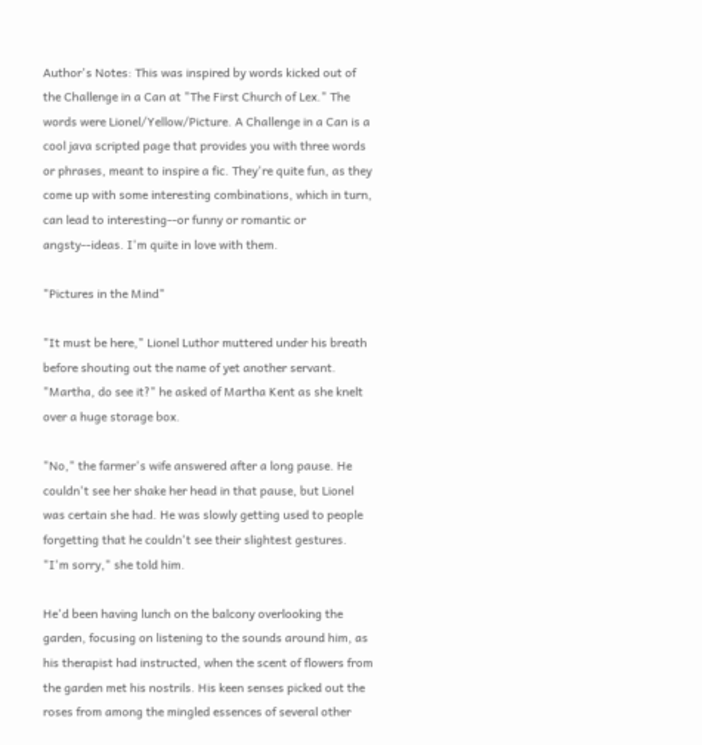Author's Notes: This was inspired by words kicked out of the Challenge in a Can at "The First Church of Lex." The words were Lionel/Yellow/Picture. A Challenge in a Can is a cool java scripted page that provides you with three words or phrases, meant to inspire a fic. They're quite fun, as they come up with some interesting combinations, which in turn, can lead to interesting--or funny or romantic or angsty--ideas. I'm quite in love with them.

"Pictures in the Mind"

"It must be here," Lionel Luthor muttered under his breath before shouting out the name of yet another servant. "Martha, do see it?" he asked of Martha Kent as she knelt over a huge storage box.

"No," the farmer's wife answered after a long pause. He couldn't see her shake her head in that pause, but Lionel was certain she had. He was slowly getting used to people forgetting that he couldn't see their slightest gestures. "I'm sorry," she told him.

He'd been having lunch on the balcony overlooking the garden, focusing on listening to the sounds around him, as his therapist had instructed, when the scent of flowers from the garden met his nostrils. His keen senses picked out the roses from among the mingled essences of several other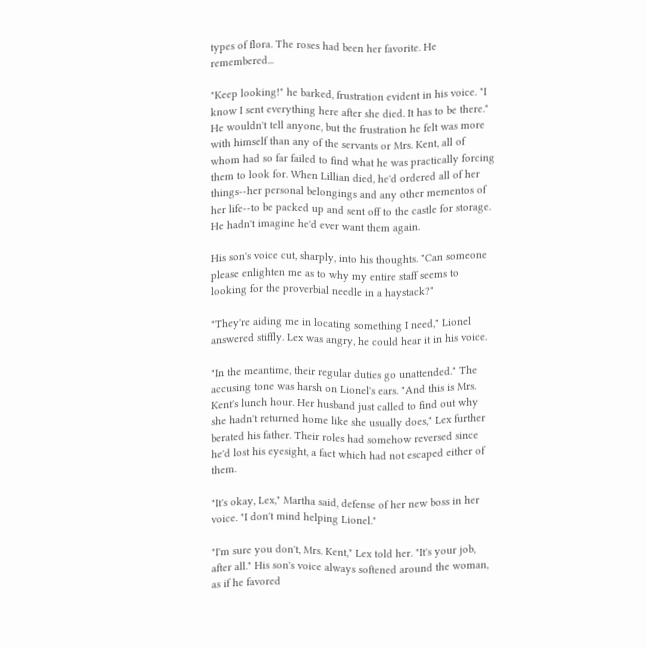types of flora. The roses had been her favorite. He remembered...

"Keep looking!" he barked, frustration evident in his voice. "I know I sent everything here after she died. It has to be there." He wouldn't tell anyone, but the frustration he felt was more with himself than any of the servants or Mrs. Kent, all of whom had so far failed to find what he was practically forcing them to look for. When Lillian died, he'd ordered all of her things--her personal belongings and any other mementos of her life--to be packed up and sent off to the castle for storage. He hadn't imagine he'd ever want them again.

His son's voice cut, sharply, into his thoughts. "Can someone please enlighten me as to why my entire staff seems to looking for the proverbial needle in a haystack?"

"They're aiding me in locating something I need," Lionel answered stiffly. Lex was angry, he could hear it in his voice.

"In the meantime, their regular duties go unattended." The accusing tone was harsh on Lionel's ears. "And this is Mrs. Kent's lunch hour. Her husband just called to find out why she hadn't returned home like she usually does," Lex further berated his father. Their roles had somehow reversed since he'd lost his eyesight, a fact which had not escaped either of them.

"It's okay, Lex," Martha said, defense of her new boss in her voice. "I don't mind helping Lionel."

"I'm sure you don't, Mrs. Kent," Lex told her. "It's your job, after all." His son's voice always softened around the woman, as if he favored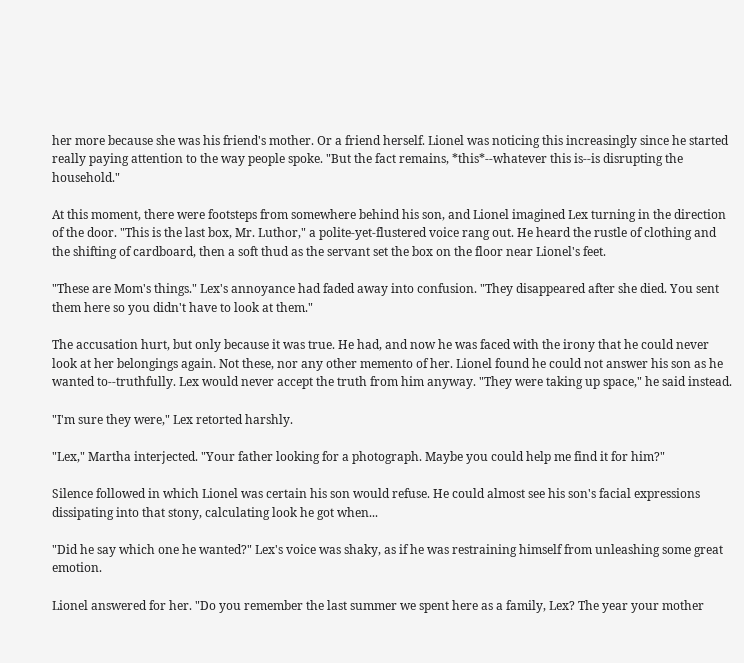her more because she was his friend's mother. Or a friend herself. Lionel was noticing this increasingly since he started really paying attention to the way people spoke. "But the fact remains, *this*--whatever this is--is disrupting the household."

At this moment, there were footsteps from somewhere behind his son, and Lionel imagined Lex turning in the direction of the door. "This is the last box, Mr. Luthor," a polite-yet-flustered voice rang out. He heard the rustle of clothing and the shifting of cardboard, then a soft thud as the servant set the box on the floor near Lionel's feet.

"These are Mom's things." Lex's annoyance had faded away into confusion. "They disappeared after she died. You sent them here so you didn't have to look at them."

The accusation hurt, but only because it was true. He had, and now he was faced with the irony that he could never look at her belongings again. Not these, nor any other memento of her. Lionel found he could not answer his son as he wanted to--truthfully. Lex would never accept the truth from him anyway. "They were taking up space," he said instead.

"I'm sure they were," Lex retorted harshly.

"Lex," Martha interjected. "Your father looking for a photograph. Maybe you could help me find it for him?"

Silence followed in which Lionel was certain his son would refuse. He could almost see his son's facial expressions dissipating into that stony, calculating look he got when...

"Did he say which one he wanted?" Lex's voice was shaky, as if he was restraining himself from unleashing some great emotion.

Lionel answered for her. "Do you remember the last summer we spent here as a family, Lex? The year your mother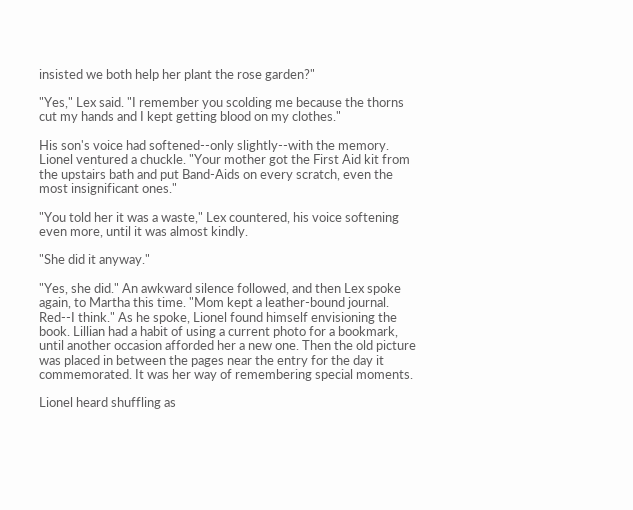insisted we both help her plant the rose garden?"

"Yes," Lex said. "I remember you scolding me because the thorns cut my hands and I kept getting blood on my clothes."

His son's voice had softened--only slightly--with the memory. Lionel ventured a chuckle. "Your mother got the First Aid kit from the upstairs bath and put Band-Aids on every scratch, even the most insignificant ones."

"You told her it was a waste," Lex countered, his voice softening even more, until it was almost kindly.

"She did it anyway."

"Yes, she did." An awkward silence followed, and then Lex spoke again, to Martha this time. "Mom kept a leather-bound journal. Red--I think." As he spoke, Lionel found himself envisioning the book. Lillian had a habit of using a current photo for a bookmark, until another occasion afforded her a new one. Then the old picture was placed in between the pages near the entry for the day it commemorated. It was her way of remembering special moments.

Lionel heard shuffling as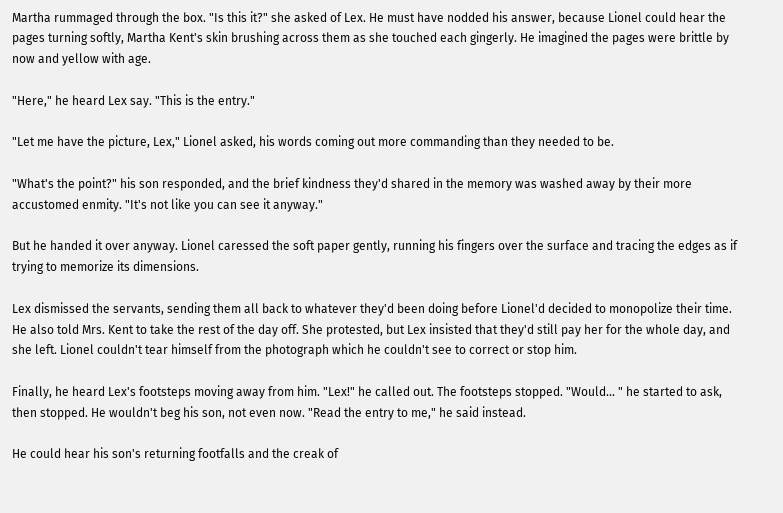Martha rummaged through the box. "Is this it?" she asked of Lex. He must have nodded his answer, because Lionel could hear the pages turning softly, Martha Kent's skin brushing across them as she touched each gingerly. He imagined the pages were brittle by now and yellow with age.

"Here," he heard Lex say. "This is the entry."

"Let me have the picture, Lex," Lionel asked, his words coming out more commanding than they needed to be.

"What's the point?" his son responded, and the brief kindness they'd shared in the memory was washed away by their more accustomed enmity. "It's not like you can see it anyway."

But he handed it over anyway. Lionel caressed the soft paper gently, running his fingers over the surface and tracing the edges as if trying to memorize its dimensions.

Lex dismissed the servants, sending them all back to whatever they'd been doing before Lionel'd decided to monopolize their time. He also told Mrs. Kent to take the rest of the day off. She protested, but Lex insisted that they'd still pay her for the whole day, and she left. Lionel couldn't tear himself from the photograph which he couldn't see to correct or stop him.

Finally, he heard Lex's footsteps moving away from him. "Lex!" he called out. The footsteps stopped. "Would... " he started to ask, then stopped. He wouldn't beg his son, not even now. "Read the entry to me," he said instead.

He could hear his son's returning footfalls and the creak of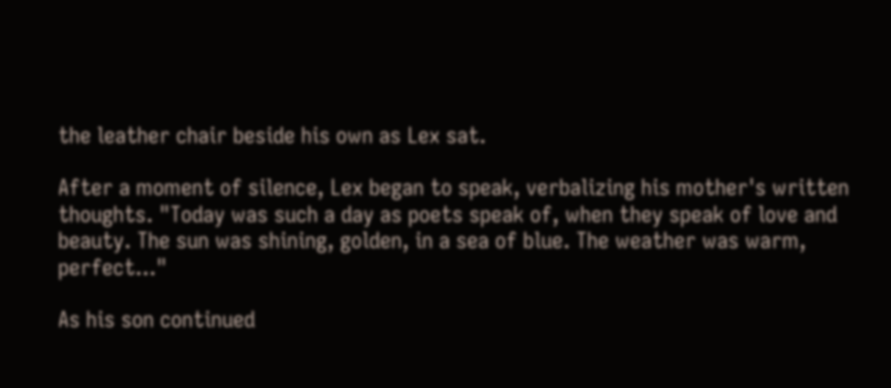the leather chair beside his own as Lex sat.

After a moment of silence, Lex began to speak, verbalizing his mother's written thoughts. "Today was such a day as poets speak of, when they speak of love and beauty. The sun was shining, golden, in a sea of blue. The weather was warm, perfect..."

As his son continued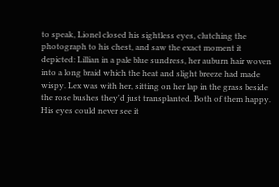to speak, Lionel closed his sightless eyes, clutching the photograph to his chest, and saw the exact moment it depicted: Lillian in a pale blue sundress, her auburn hair woven into a long braid which the heat and slight breeze had made wispy. Lex was with her, sitting on her lap in the grass beside the rose bushes they'd just transplanted. Both of them happy. His eyes could never see it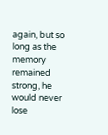again, but so long as the memory remained strong, he would never lose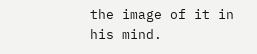the image of it in his mind.